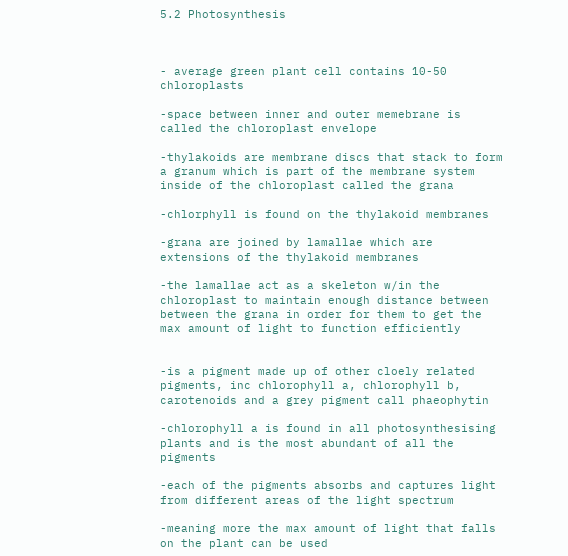5.2 Photosynthesis



- average green plant cell contains 10-50 chloroplasts

-space between inner and outer memebrane is called the chloroplast envelope

-thylakoids are membrane discs that stack to form a granum which is part of the membrane system inside of the chloroplast called the grana

-chlorphyll is found on the thylakoid membranes

-grana are joined by lamallae which are extensions of the thylakoid membranes

-the lamallae act as a skeleton w/in the chloroplast to maintain enough distance between between the grana in order for them to get the max amount of light to function efficiently


-is a pigment made up of other cloely related pigments, inc chlorophyll a, chlorophyll b, carotenoids and a grey pigment call phaeophytin

-chlorophyll a is found in all photosynthesising plants and is the most abundant of all the pigments

-each of the pigments absorbs and captures light from different areas of the light spectrum

-meaning more the max amount of light that falls on the plant can be used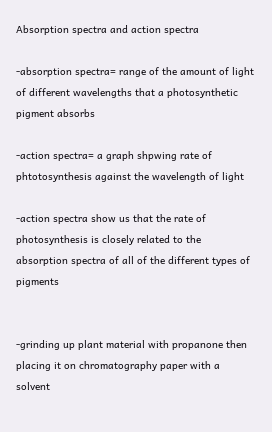Absorption spectra and action spectra

-absorption spectra= range of the amount of light of different wavelengths that a photosynthetic pigment absorbs

-action spectra= a graph shpwing rate of phtotosynthesis against the wavelength of light

-action spectra show us that the rate of photosynthesis is closely related to the absorption spectra of all of the different types of pigments


-grinding up plant material with propanone then placing it on chromatography paper with a solvent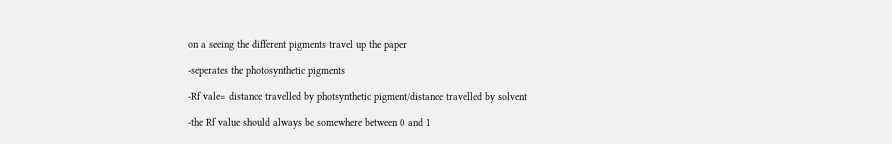on a seeing the different pigments travel up the paper

-seperates the photosynthetic pigments

-Rf vale= distance travelled by photsynthetic pigment/distance travelled by solvent

-the Rf value should always be somewhere between 0 and 1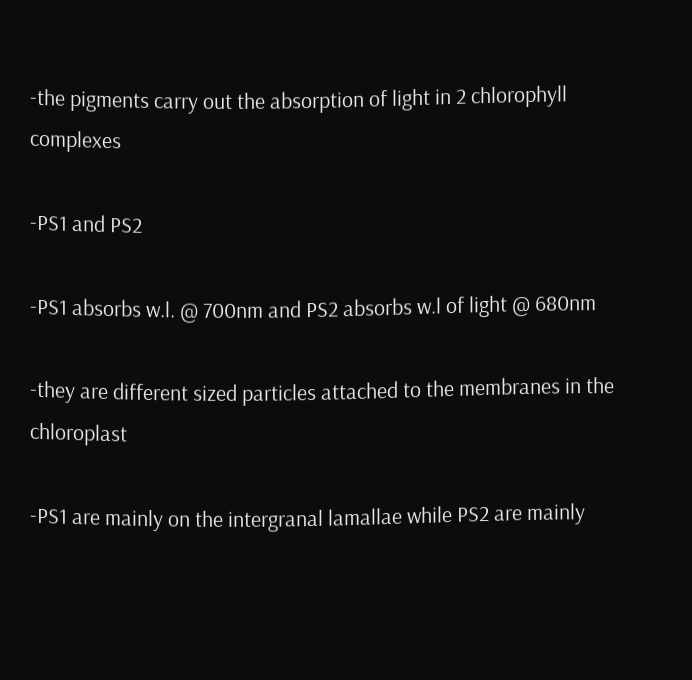-the pigments carry out the absorption of light in 2 chlorophyll complexes

-PS1 and PS2

-PS1 absorbs w.l. @ 700nm and PS2 absorbs w.l of light @ 680nm

-they are different sized particles attached to the membranes in the chloroplast

-PS1 are mainly on the intergranal lamallae while PS2 are mainly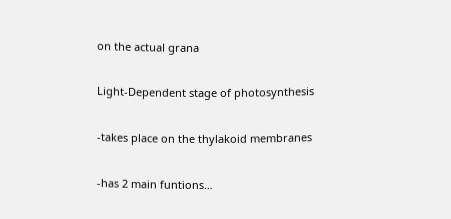on the actual grana

Light-Dependent stage of photosynthesis

-takes place on the thylakoid membranes

-has 2 main funtions…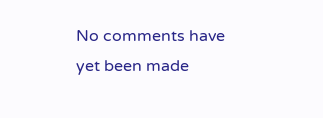No comments have yet been made